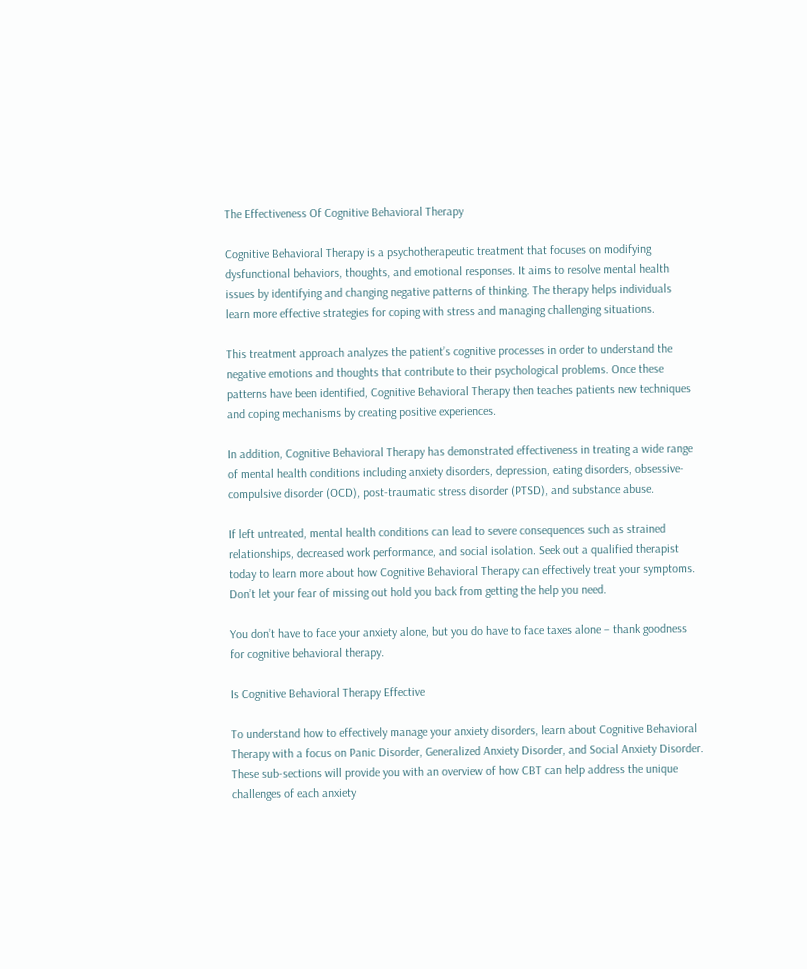The Effectiveness Of Cognitive Behavioral Therapy

Cognitive Behavioral Therapy is a psychotherapeutic treatment that focuses on modifying dysfunctional behaviors, thoughts, and emotional responses. It aims to resolve mental health issues by identifying and changing negative patterns of thinking. The therapy helps individuals learn more effective strategies for coping with stress and managing challenging situations.

This treatment approach analyzes the patient’s cognitive processes in order to understand the negative emotions and thoughts that contribute to their psychological problems. Once these patterns have been identified, Cognitive Behavioral Therapy then teaches patients new techniques and coping mechanisms by creating positive experiences.

In addition, Cognitive Behavioral Therapy has demonstrated effectiveness in treating a wide range of mental health conditions including anxiety disorders, depression, eating disorders, obsessive-compulsive disorder (OCD), post-traumatic stress disorder (PTSD), and substance abuse.

If left untreated, mental health conditions can lead to severe consequences such as strained relationships, decreased work performance, and social isolation. Seek out a qualified therapist today to learn more about how Cognitive Behavioral Therapy can effectively treat your symptoms. Don’t let your fear of missing out hold you back from getting the help you need.

You don’t have to face your anxiety alone, but you do have to face taxes alone – thank goodness for cognitive behavioral therapy.

Is Cognitive Behavioral Therapy Effective

To understand how to effectively manage your anxiety disorders, learn about Cognitive Behavioral Therapy with a focus on Panic Disorder, Generalized Anxiety Disorder, and Social Anxiety Disorder. These sub-sections will provide you with an overview of how CBT can help address the unique challenges of each anxiety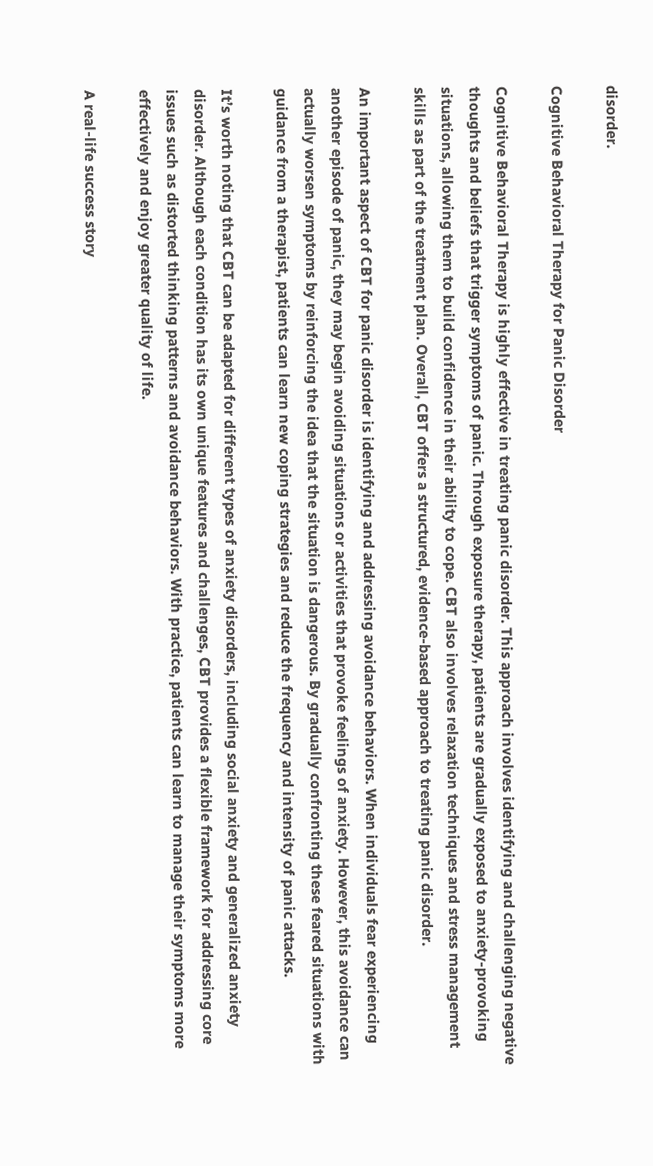disorder.

Cognitive Behavioral Therapy for Panic Disorder

Cognitive Behavioral Therapy is highly effective in treating panic disorder. This approach involves identifying and challenging negative thoughts and beliefs that trigger symptoms of panic. Through exposure therapy, patients are gradually exposed to anxiety-provoking situations, allowing them to build confidence in their ability to cope. CBT also involves relaxation techniques and stress management skills as part of the treatment plan. Overall, CBT offers a structured, evidence-based approach to treating panic disorder.

An important aspect of CBT for panic disorder is identifying and addressing avoidance behaviors. When individuals fear experiencing another episode of panic, they may begin avoiding situations or activities that provoke feelings of anxiety. However, this avoidance can actually worsen symptoms by reinforcing the idea that the situation is dangerous. By gradually confronting these feared situations with guidance from a therapist, patients can learn new coping strategies and reduce the frequency and intensity of panic attacks.

It’s worth noting that CBT can be adapted for different types of anxiety disorders, including social anxiety and generalized anxiety disorder. Although each condition has its own unique features and challenges, CBT provides a flexible framework for addressing core issues such as distorted thinking patterns and avoidance behaviors. With practice, patients can learn to manage their symptoms more effectively and enjoy greater quality of life.

A real-life success story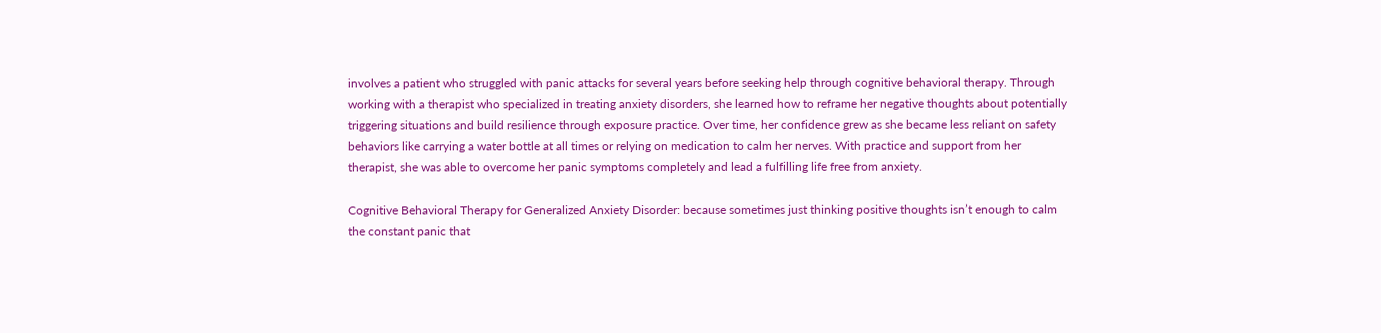involves a patient who struggled with panic attacks for several years before seeking help through cognitive behavioral therapy. Through working with a therapist who specialized in treating anxiety disorders, she learned how to reframe her negative thoughts about potentially triggering situations and build resilience through exposure practice. Over time, her confidence grew as she became less reliant on safety behaviors like carrying a water bottle at all times or relying on medication to calm her nerves. With practice and support from her therapist, she was able to overcome her panic symptoms completely and lead a fulfilling life free from anxiety.

Cognitive Behavioral Therapy for Generalized Anxiety Disorder: because sometimes just thinking positive thoughts isn’t enough to calm the constant panic that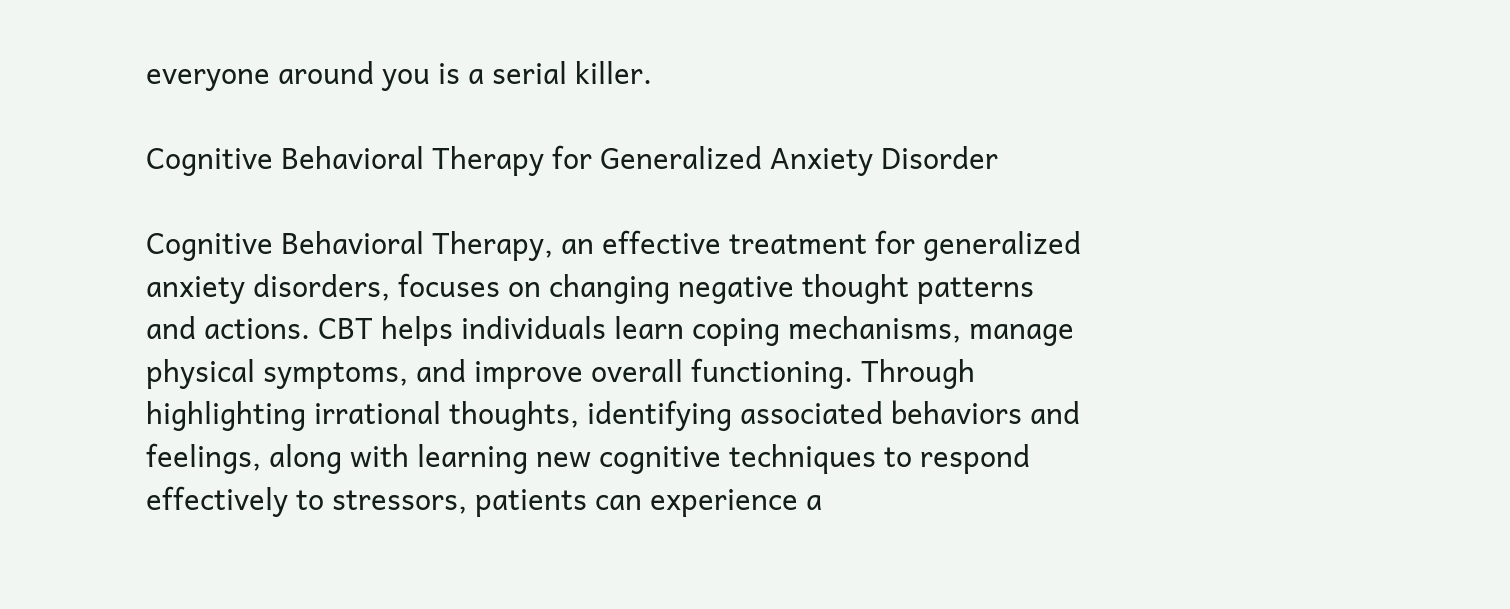everyone around you is a serial killer.

Cognitive Behavioral Therapy for Generalized Anxiety Disorder

Cognitive Behavioral Therapy, an effective treatment for generalized anxiety disorders, focuses on changing negative thought patterns and actions. CBT helps individuals learn coping mechanisms, manage physical symptoms, and improve overall functioning. Through highlighting irrational thoughts, identifying associated behaviors and feelings, along with learning new cognitive techniques to respond effectively to stressors, patients can experience a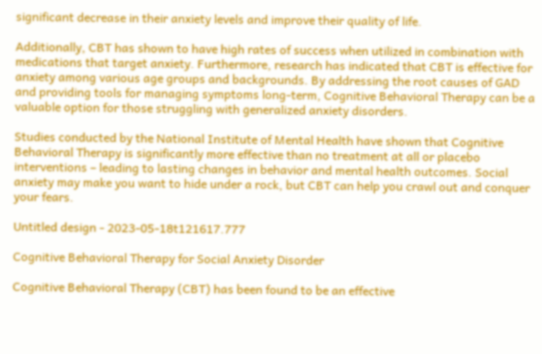significant decrease in their anxiety levels and improve their quality of life.

Additionally, CBT has shown to have high rates of success when utilized in combination with medications that target anxiety. Furthermore, research has indicated that CBT is effective for anxiety among various age groups and backgrounds. By addressing the root causes of GAD and providing tools for managing symptoms long-term, Cognitive Behavioral Therapy can be a valuable option for those struggling with generalized anxiety disorders.

Studies conducted by the National Institute of Mental Health have shown that Cognitive Behavioral Therapy is significantly more effective than no treatment at all or placebo interventions – leading to lasting changes in behavior and mental health outcomes. Social anxiety may make you want to hide under a rock, but CBT can help you crawl out and conquer your fears.

Untitled design - 2023-05-18t121617.777

Cognitive Behavioral Therapy for Social Anxiety Disorder

Cognitive Behavioral Therapy (CBT) has been found to be an effective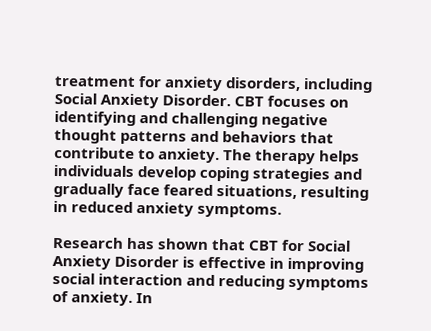treatment for anxiety disorders, including Social Anxiety Disorder. CBT focuses on identifying and challenging negative thought patterns and behaviors that contribute to anxiety. The therapy helps individuals develop coping strategies and gradually face feared situations, resulting in reduced anxiety symptoms.

Research has shown that CBT for Social Anxiety Disorder is effective in improving social interaction and reducing symptoms of anxiety. In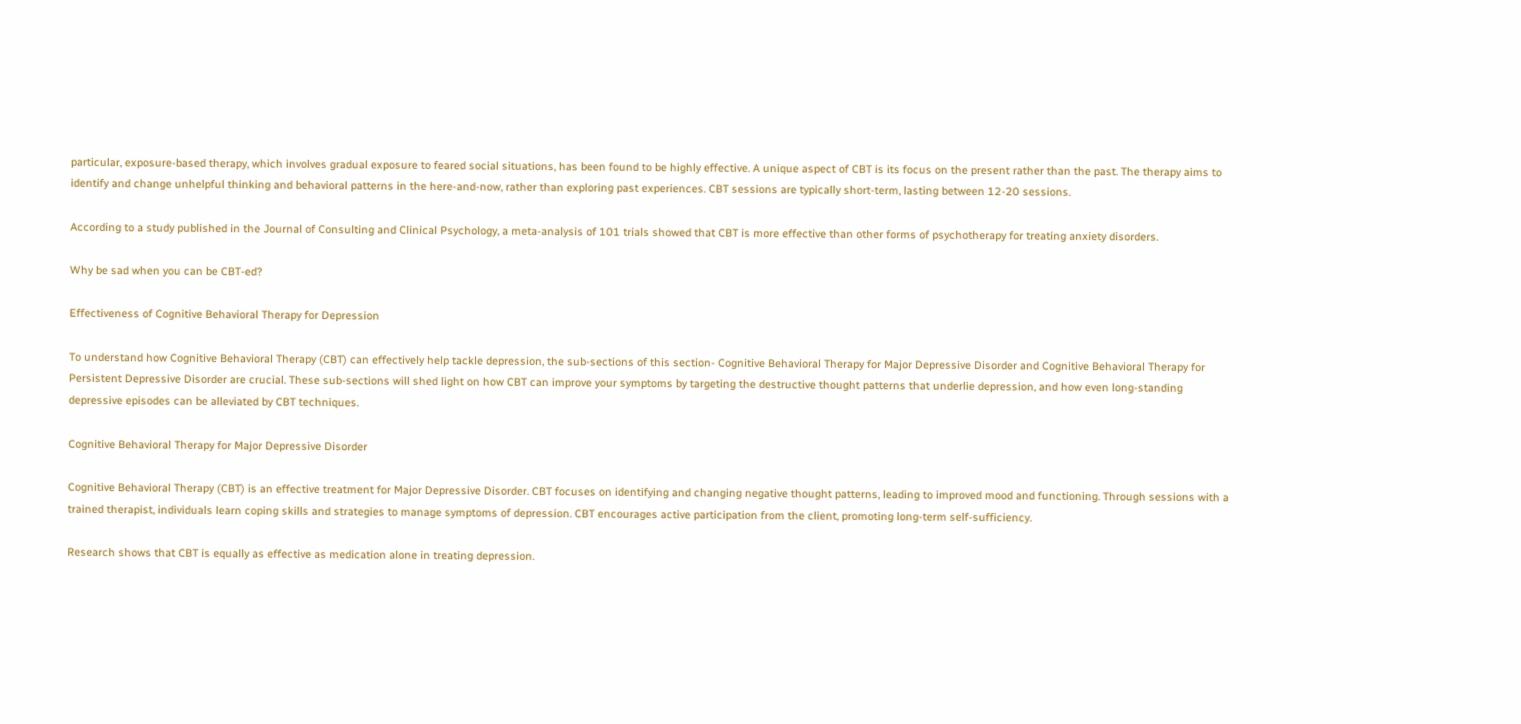particular, exposure-based therapy, which involves gradual exposure to feared social situations, has been found to be highly effective. A unique aspect of CBT is its focus on the present rather than the past. The therapy aims to identify and change unhelpful thinking and behavioral patterns in the here-and-now, rather than exploring past experiences. CBT sessions are typically short-term, lasting between 12-20 sessions.

According to a study published in the Journal of Consulting and Clinical Psychology, a meta-analysis of 101 trials showed that CBT is more effective than other forms of psychotherapy for treating anxiety disorders.

Why be sad when you can be CBT-ed?

Effectiveness of Cognitive Behavioral Therapy for Depression

To understand how Cognitive Behavioral Therapy (CBT) can effectively help tackle depression, the sub-sections of this section- Cognitive Behavioral Therapy for Major Depressive Disorder and Cognitive Behavioral Therapy for Persistent Depressive Disorder are crucial. These sub-sections will shed light on how CBT can improve your symptoms by targeting the destructive thought patterns that underlie depression, and how even long-standing depressive episodes can be alleviated by CBT techniques.

Cognitive Behavioral Therapy for Major Depressive Disorder

Cognitive Behavioral Therapy (CBT) is an effective treatment for Major Depressive Disorder. CBT focuses on identifying and changing negative thought patterns, leading to improved mood and functioning. Through sessions with a trained therapist, individuals learn coping skills and strategies to manage symptoms of depression. CBT encourages active participation from the client, promoting long-term self-sufficiency.

Research shows that CBT is equally as effective as medication alone in treating depression.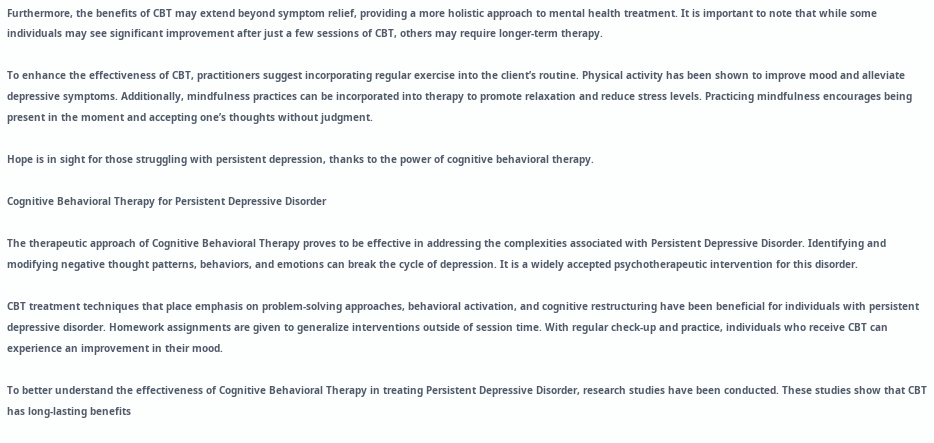Furthermore, the benefits of CBT may extend beyond symptom relief, providing a more holistic approach to mental health treatment. It is important to note that while some individuals may see significant improvement after just a few sessions of CBT, others may require longer-term therapy.

To enhance the effectiveness of CBT, practitioners suggest incorporating regular exercise into the client’s routine. Physical activity has been shown to improve mood and alleviate depressive symptoms. Additionally, mindfulness practices can be incorporated into therapy to promote relaxation and reduce stress levels. Practicing mindfulness encourages being present in the moment and accepting one’s thoughts without judgment.

Hope is in sight for those struggling with persistent depression, thanks to the power of cognitive behavioral therapy.

Cognitive Behavioral Therapy for Persistent Depressive Disorder

The therapeutic approach of Cognitive Behavioral Therapy proves to be effective in addressing the complexities associated with Persistent Depressive Disorder. Identifying and modifying negative thought patterns, behaviors, and emotions can break the cycle of depression. It is a widely accepted psychotherapeutic intervention for this disorder.

CBT treatment techniques that place emphasis on problem-solving approaches, behavioral activation, and cognitive restructuring have been beneficial for individuals with persistent depressive disorder. Homework assignments are given to generalize interventions outside of session time. With regular check-up and practice, individuals who receive CBT can experience an improvement in their mood.

To better understand the effectiveness of Cognitive Behavioral Therapy in treating Persistent Depressive Disorder, research studies have been conducted. These studies show that CBT has long-lasting benefits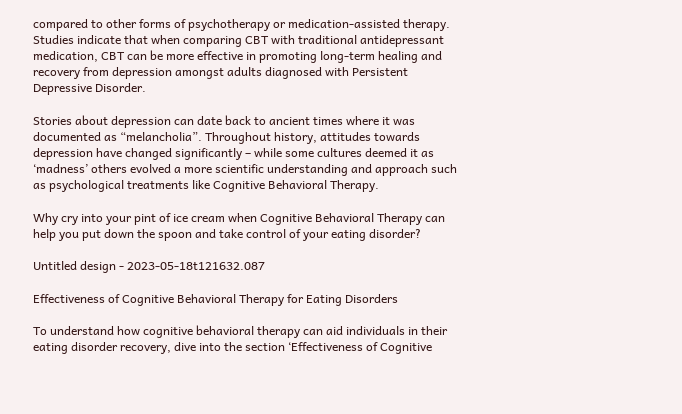compared to other forms of psychotherapy or medication-assisted therapy. Studies indicate that when comparing CBT with traditional antidepressant medication, CBT can be more effective in promoting long-term healing and recovery from depression amongst adults diagnosed with Persistent Depressive Disorder.

Stories about depression can date back to ancient times where it was documented as “melancholia”. Throughout history, attitudes towards depression have changed significantly – while some cultures deemed it as ‘madness’ others evolved a more scientific understanding and approach such as psychological treatments like Cognitive Behavioral Therapy.

Why cry into your pint of ice cream when Cognitive Behavioral Therapy can help you put down the spoon and take control of your eating disorder?

Untitled design - 2023-05-18t121632.087

Effectiveness of Cognitive Behavioral Therapy for Eating Disorders

To understand how cognitive behavioral therapy can aid individuals in their eating disorder recovery, dive into the section ‘Effectiveness of Cognitive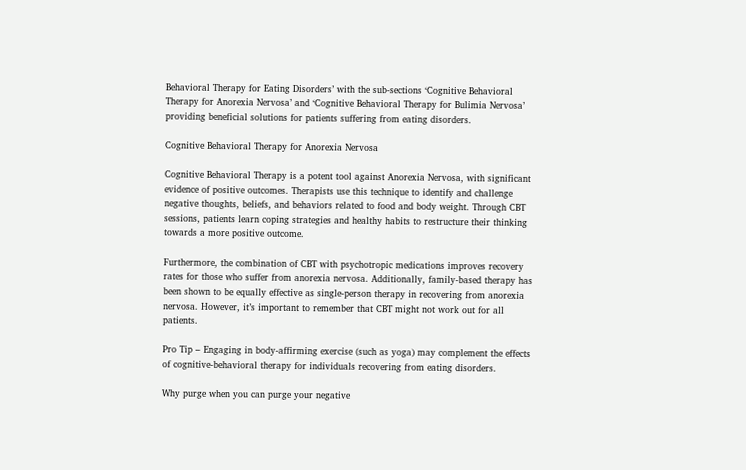Behavioral Therapy for Eating Disorders’ with the sub-sections ‘Cognitive Behavioral Therapy for Anorexia Nervosa’ and ‘Cognitive Behavioral Therapy for Bulimia Nervosa’ providing beneficial solutions for patients suffering from eating disorders.

Cognitive Behavioral Therapy for Anorexia Nervosa

Cognitive Behavioral Therapy is a potent tool against Anorexia Nervosa, with significant evidence of positive outcomes. Therapists use this technique to identify and challenge negative thoughts, beliefs, and behaviors related to food and body weight. Through CBT sessions, patients learn coping strategies and healthy habits to restructure their thinking towards a more positive outcome.

Furthermore, the combination of CBT with psychotropic medications improves recovery rates for those who suffer from anorexia nervosa. Additionally, family-based therapy has been shown to be equally effective as single-person therapy in recovering from anorexia nervosa. However, it’s important to remember that CBT might not work out for all patients.

Pro Tip – Engaging in body-affirming exercise (such as yoga) may complement the effects of cognitive-behavioral therapy for individuals recovering from eating disorders.

Why purge when you can purge your negative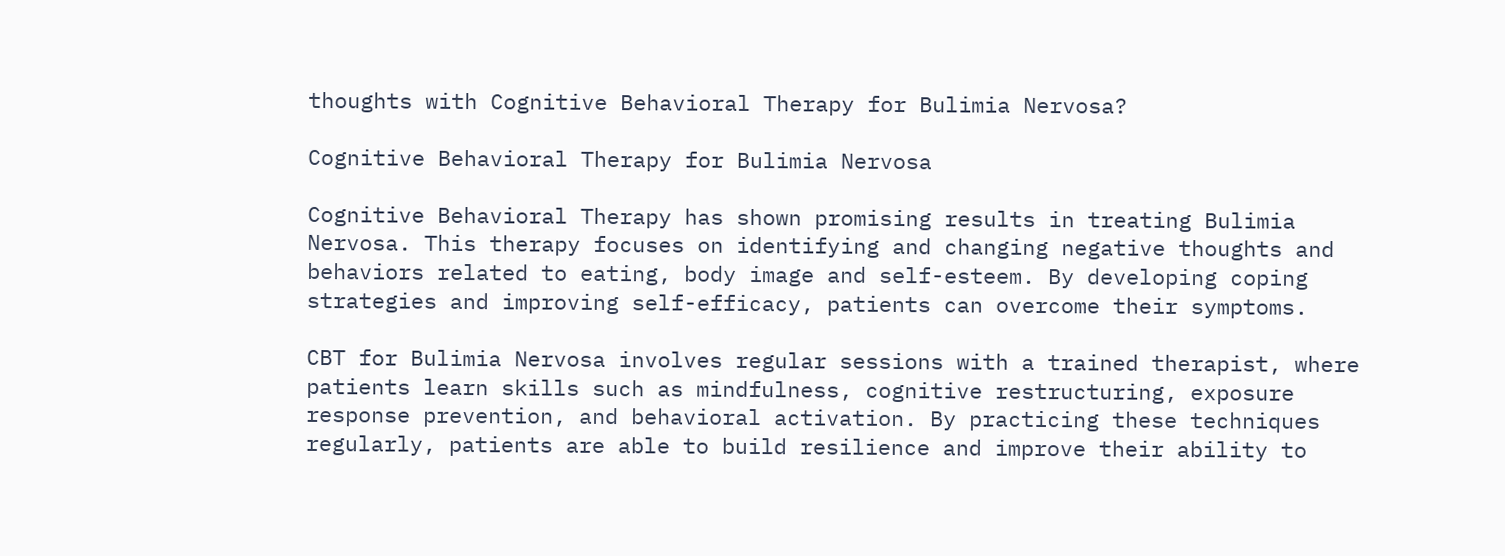thoughts with Cognitive Behavioral Therapy for Bulimia Nervosa?

Cognitive Behavioral Therapy for Bulimia Nervosa

Cognitive Behavioral Therapy has shown promising results in treating Bulimia Nervosa. This therapy focuses on identifying and changing negative thoughts and behaviors related to eating, body image and self-esteem. By developing coping strategies and improving self-efficacy, patients can overcome their symptoms.

CBT for Bulimia Nervosa involves regular sessions with a trained therapist, where patients learn skills such as mindfulness, cognitive restructuring, exposure response prevention, and behavioral activation. By practicing these techniques regularly, patients are able to build resilience and improve their ability to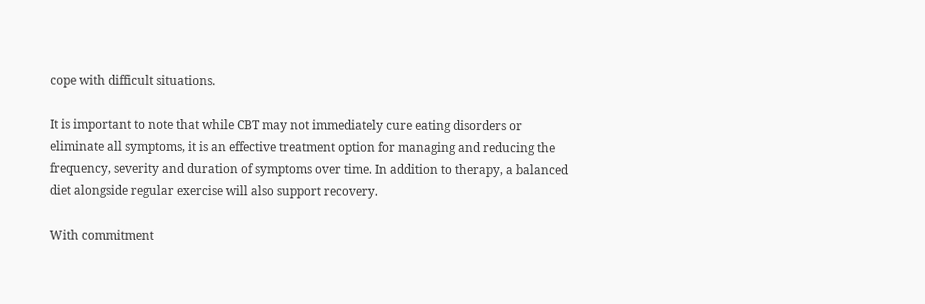cope with difficult situations.

It is important to note that while CBT may not immediately cure eating disorders or eliminate all symptoms, it is an effective treatment option for managing and reducing the frequency, severity and duration of symptoms over time. In addition to therapy, a balanced diet alongside regular exercise will also support recovery.

With commitment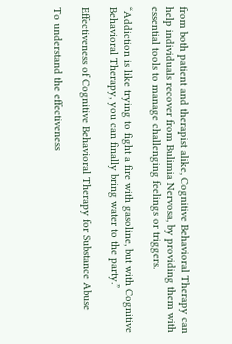from both patient and therapist alike, Cognitive Behavioral Therapy can help individuals recover from Bulimia Nervosa, by providing them with essential tools to manage challenging feelings or triggers.

“Addiction is like trying to fight a fire with gasoline, but with Cognitive Behavioral Therapy, you can finally bring water to the party.”

Effectiveness of Cognitive Behavioral Therapy for Substance Abuse

To understand the effectiveness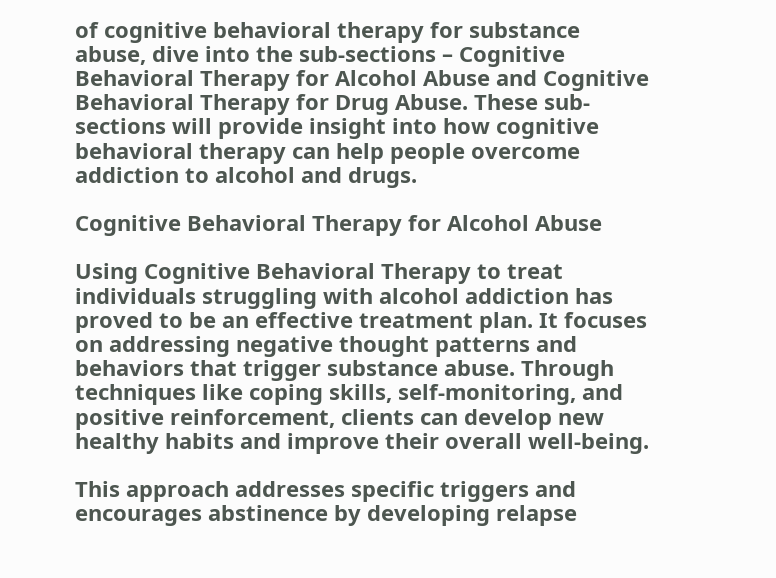of cognitive behavioral therapy for substance abuse, dive into the sub-sections – Cognitive Behavioral Therapy for Alcohol Abuse and Cognitive Behavioral Therapy for Drug Abuse. These sub-sections will provide insight into how cognitive behavioral therapy can help people overcome addiction to alcohol and drugs.

Cognitive Behavioral Therapy for Alcohol Abuse

Using Cognitive Behavioral Therapy to treat individuals struggling with alcohol addiction has proved to be an effective treatment plan. It focuses on addressing negative thought patterns and behaviors that trigger substance abuse. Through techniques like coping skills, self-monitoring, and positive reinforcement, clients can develop new healthy habits and improve their overall well-being.

This approach addresses specific triggers and encourages abstinence by developing relapse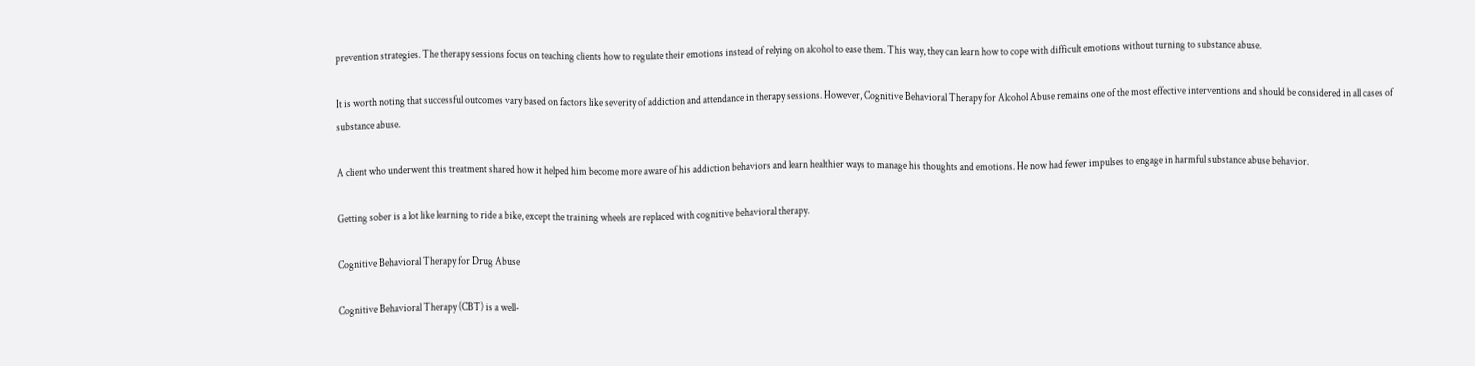prevention strategies. The therapy sessions focus on teaching clients how to regulate their emotions instead of relying on alcohol to ease them. This way, they can learn how to cope with difficult emotions without turning to substance abuse.

It is worth noting that successful outcomes vary based on factors like severity of addiction and attendance in therapy sessions. However, Cognitive Behavioral Therapy for Alcohol Abuse remains one of the most effective interventions and should be considered in all cases of substance abuse.

A client who underwent this treatment shared how it helped him become more aware of his addiction behaviors and learn healthier ways to manage his thoughts and emotions. He now had fewer impulses to engage in harmful substance abuse behavior.

Getting sober is a lot like learning to ride a bike, except the training wheels are replaced with cognitive behavioral therapy.

Cognitive Behavioral Therapy for Drug Abuse

Cognitive Behavioral Therapy (CBT) is a well-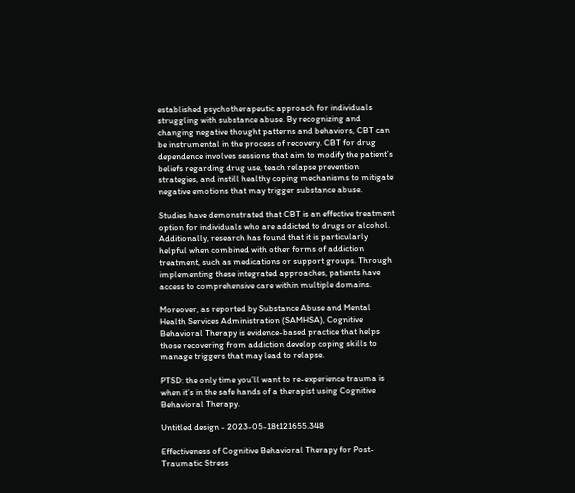established psychotherapeutic approach for individuals struggling with substance abuse. By recognizing and changing negative thought patterns and behaviors, CBT can be instrumental in the process of recovery. CBT for drug dependence involves sessions that aim to modify the patient’s beliefs regarding drug use, teach relapse prevention strategies, and instill healthy coping mechanisms to mitigate negative emotions that may trigger substance abuse.

Studies have demonstrated that CBT is an effective treatment option for individuals who are addicted to drugs or alcohol. Additionally, research has found that it is particularly helpful when combined with other forms of addiction treatment, such as medications or support groups. Through implementing these integrated approaches, patients have access to comprehensive care within multiple domains.

Moreover, as reported by Substance Abuse and Mental Health Services Administration (SAMHSA), Cognitive Behavioral Therapy is evidence-based practice that helps those recovering from addiction develop coping skills to manage triggers that may lead to relapse.

PTSD: the only time you’ll want to re-experience trauma is when it’s in the safe hands of a therapist using Cognitive Behavioral Therapy.

Untitled design - 2023-05-18t121655.348

Effectiveness of Cognitive Behavioral Therapy for Post-Traumatic Stress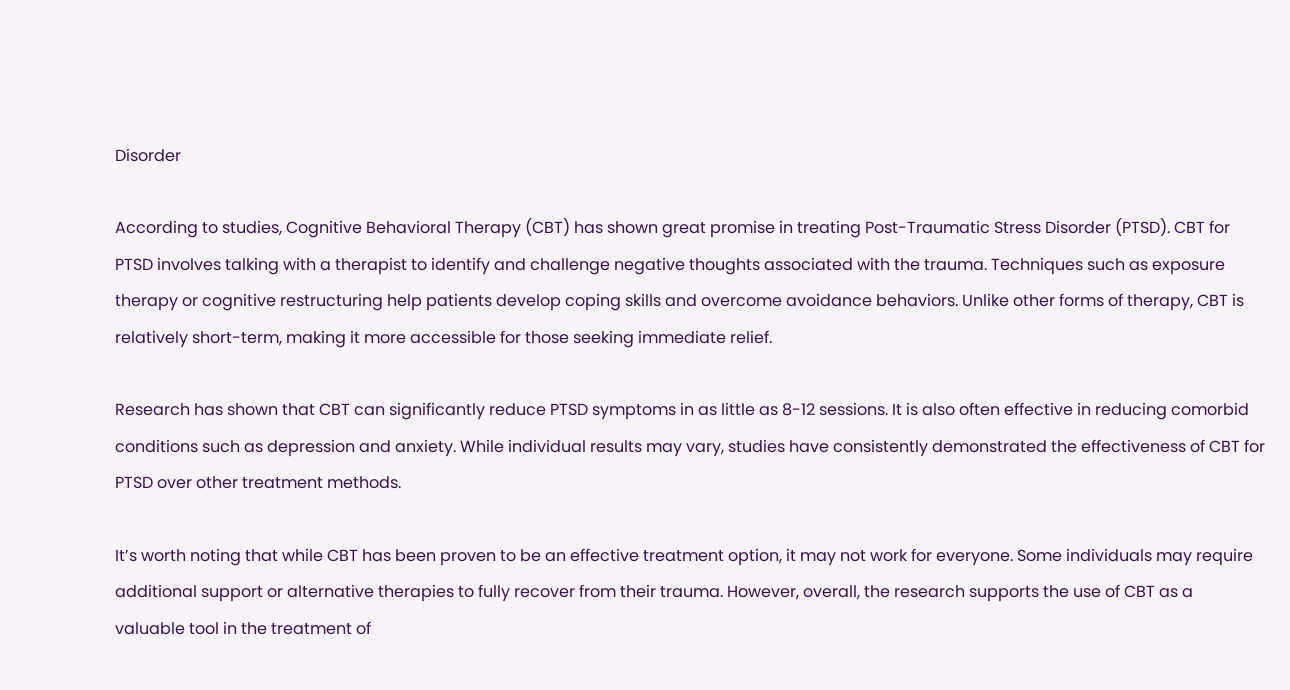Disorder

According to studies, Cognitive Behavioral Therapy (CBT) has shown great promise in treating Post-Traumatic Stress Disorder (PTSD). CBT for PTSD involves talking with a therapist to identify and challenge negative thoughts associated with the trauma. Techniques such as exposure therapy or cognitive restructuring help patients develop coping skills and overcome avoidance behaviors. Unlike other forms of therapy, CBT is relatively short-term, making it more accessible for those seeking immediate relief.

Research has shown that CBT can significantly reduce PTSD symptoms in as little as 8-12 sessions. It is also often effective in reducing comorbid conditions such as depression and anxiety. While individual results may vary, studies have consistently demonstrated the effectiveness of CBT for PTSD over other treatment methods.

It’s worth noting that while CBT has been proven to be an effective treatment option, it may not work for everyone. Some individuals may require additional support or alternative therapies to fully recover from their trauma. However, overall, the research supports the use of CBT as a valuable tool in the treatment of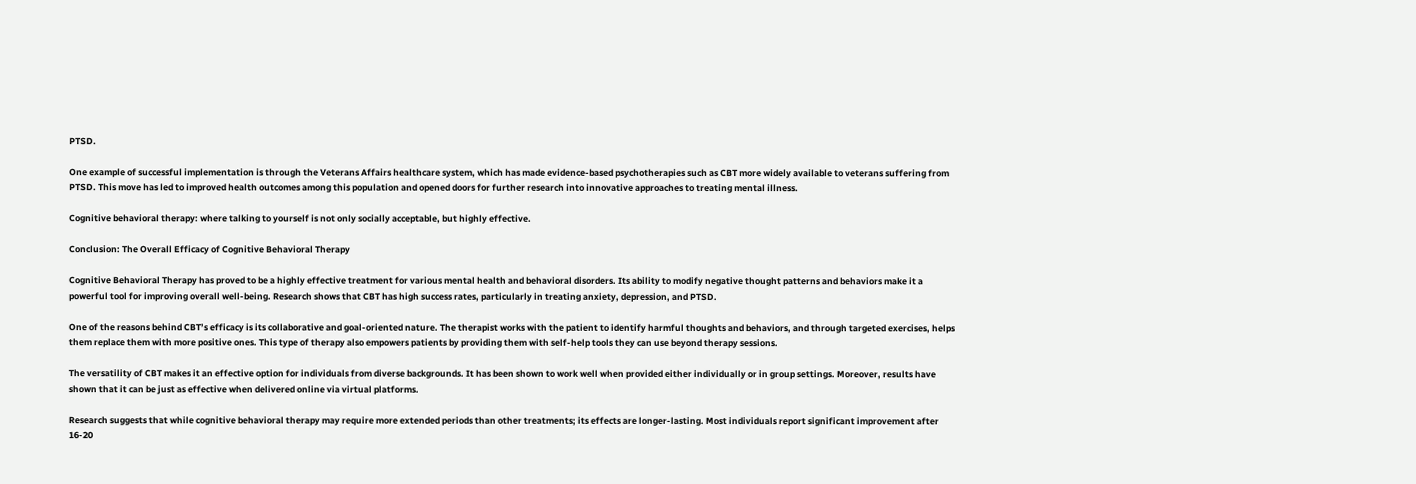PTSD.

One example of successful implementation is through the Veterans Affairs healthcare system, which has made evidence-based psychotherapies such as CBT more widely available to veterans suffering from PTSD. This move has led to improved health outcomes among this population and opened doors for further research into innovative approaches to treating mental illness.

Cognitive behavioral therapy: where talking to yourself is not only socially acceptable, but highly effective.

Conclusion: The Overall Efficacy of Cognitive Behavioral Therapy

Cognitive Behavioral Therapy has proved to be a highly effective treatment for various mental health and behavioral disorders. Its ability to modify negative thought patterns and behaviors make it a powerful tool for improving overall well-being. Research shows that CBT has high success rates, particularly in treating anxiety, depression, and PTSD.

One of the reasons behind CBT’s efficacy is its collaborative and goal-oriented nature. The therapist works with the patient to identify harmful thoughts and behaviors, and through targeted exercises, helps them replace them with more positive ones. This type of therapy also empowers patients by providing them with self-help tools they can use beyond therapy sessions.

The versatility of CBT makes it an effective option for individuals from diverse backgrounds. It has been shown to work well when provided either individually or in group settings. Moreover, results have shown that it can be just as effective when delivered online via virtual platforms.

Research suggests that while cognitive behavioral therapy may require more extended periods than other treatments; its effects are longer-lasting. Most individuals report significant improvement after 16-20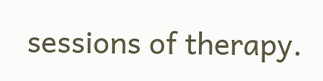sessions of therapy.